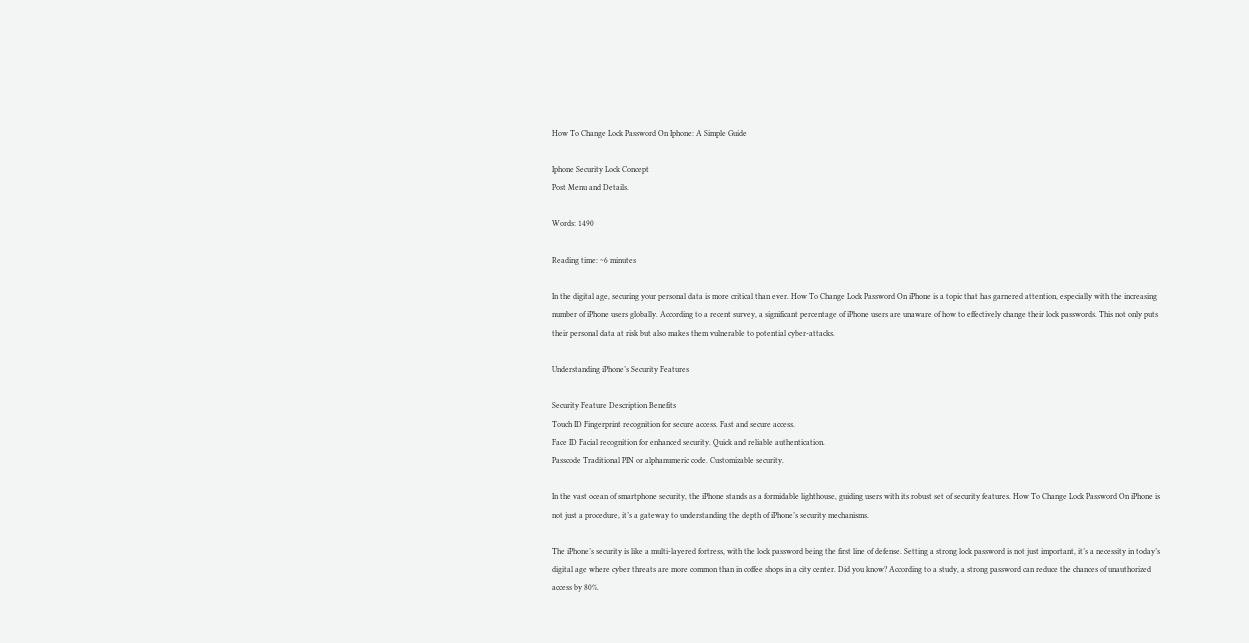How To Change Lock Password On Iphone: A Simple Guide

Iphone Security Lock Concept
Post Menu and Details.

Words: 1490

Reading time: ~6 minutes

In the digital age, securing your personal data is more critical than ever. How To Change Lock Password On iPhone is a topic that has garnered attention, especially with the increasing number of iPhone users globally. According to a recent survey, a significant percentage of iPhone users are unaware of how to effectively change their lock passwords. This not only puts their personal data at risk but also makes them vulnerable to potential cyber-attacks.

Understanding iPhone’s Security Features

Security Feature Description Benefits
Touch ID Fingerprint recognition for secure access. Fast and secure access.
Face ID Facial recognition for enhanced security. Quick and reliable authentication.
Passcode Traditional PIN or alphanumeric code. Customizable security.

In the vast ocean of smartphone security, the iPhone stands as a formidable lighthouse, guiding users with its robust set of security features. How To Change Lock Password On iPhone is not just a procedure, it’s a gateway to understanding the depth of iPhone’s security mechanisms.

The iPhone’s security is like a multi-layered fortress, with the lock password being the first line of defense. Setting a strong lock password is not just important, it’s a necessity in today’s digital age where cyber threats are more common than in coffee shops in a city center. Did you know? According to a study, a strong password can reduce the chances of unauthorized access by 80%.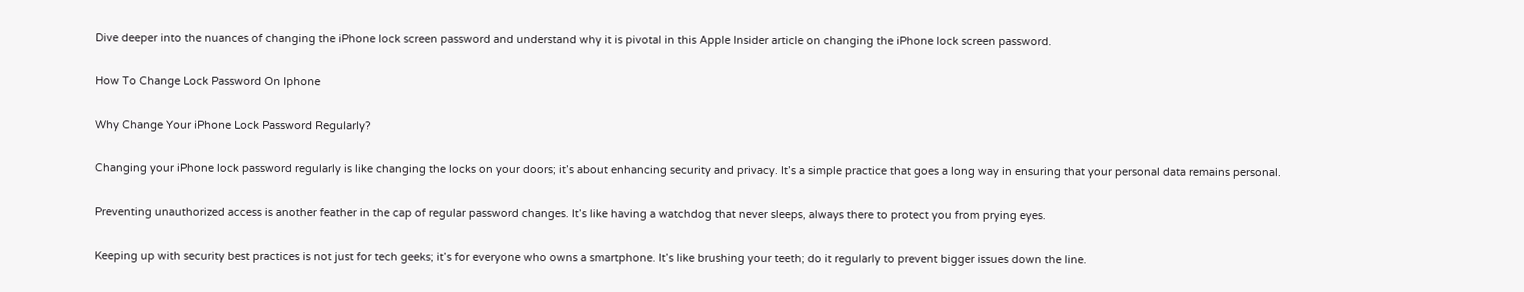Dive deeper into the nuances of changing the iPhone lock screen password and understand why it is pivotal in this Apple Insider article on changing the iPhone lock screen password.

How To Change Lock Password On Iphone

Why Change Your iPhone Lock Password Regularly?

Changing your iPhone lock password regularly is like changing the locks on your doors; it’s about enhancing security and privacy. It’s a simple practice that goes a long way in ensuring that your personal data remains personal.

Preventing unauthorized access is another feather in the cap of regular password changes. It’s like having a watchdog that never sleeps, always there to protect you from prying eyes.

Keeping up with security best practices is not just for tech geeks; it’s for everyone who owns a smartphone. It’s like brushing your teeth; do it regularly to prevent bigger issues down the line.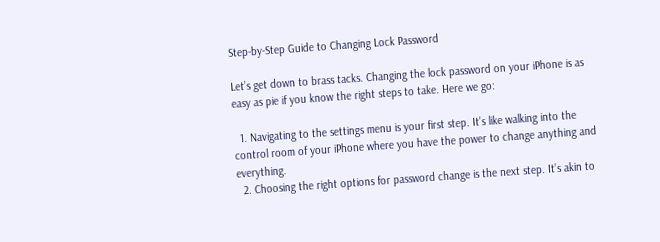Step-by-Step Guide to Changing Lock Password

Let’s get down to brass tacks. Changing the lock password on your iPhone is as easy as pie if you know the right steps to take. Here we go:

  1. Navigating to the settings menu is your first step. It’s like walking into the control room of your iPhone where you have the power to change anything and everything.
  2. Choosing the right options for password change is the next step. It’s akin to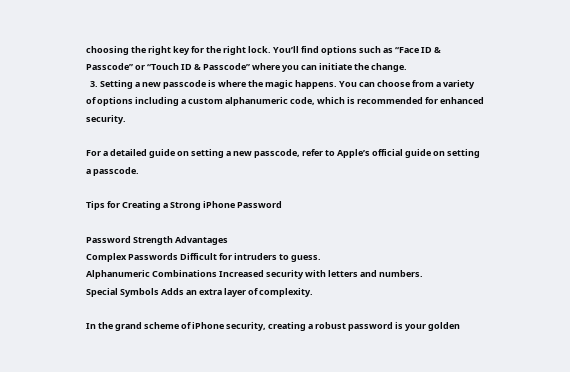choosing the right key for the right lock. You’ll find options such as “Face ID & Passcode” or “Touch ID & Passcode” where you can initiate the change.
  3. Setting a new passcode is where the magic happens. You can choose from a variety of options including a custom alphanumeric code, which is recommended for enhanced security.

For a detailed guide on setting a new passcode, refer to Apple’s official guide on setting a passcode.

Tips for Creating a Strong iPhone Password

Password Strength Advantages
Complex Passwords Difficult for intruders to guess.
Alphanumeric Combinations Increased security with letters and numbers.
Special Symbols Adds an extra layer of complexity.

In the grand scheme of iPhone security, creating a robust password is your golden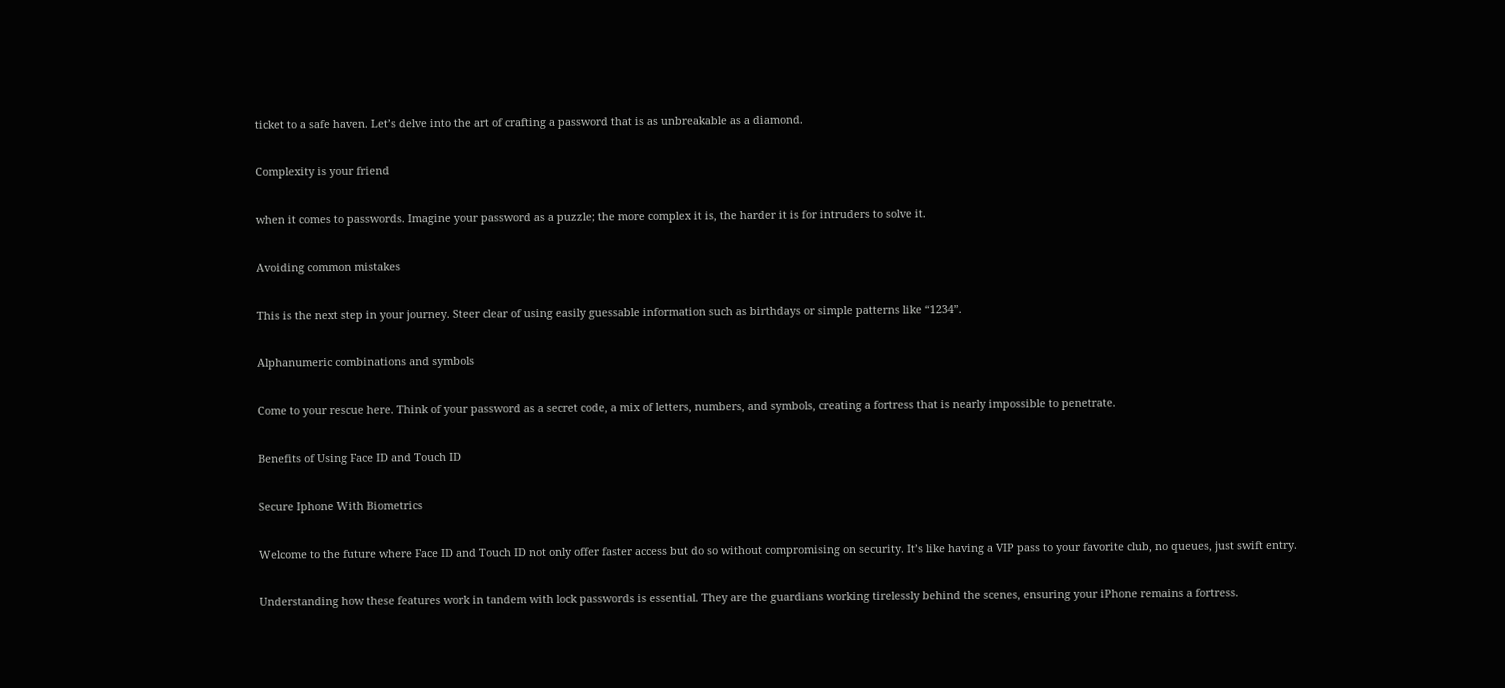ticket to a safe haven. Let’s delve into the art of crafting a password that is as unbreakable as a diamond.

Complexity is your friend

when it comes to passwords. Imagine your password as a puzzle; the more complex it is, the harder it is for intruders to solve it.

Avoiding common mistakes

This is the next step in your journey. Steer clear of using easily guessable information such as birthdays or simple patterns like “1234”.

Alphanumeric combinations and symbols

Come to your rescue here. Think of your password as a secret code, a mix of letters, numbers, and symbols, creating a fortress that is nearly impossible to penetrate.

Benefits of Using Face ID and Touch ID

Secure Iphone With Biometrics

Welcome to the future where Face ID and Touch ID not only offer faster access but do so without compromising on security. It’s like having a VIP pass to your favorite club, no queues, just swift entry.

Understanding how these features work in tandem with lock passwords is essential. They are the guardians working tirelessly behind the scenes, ensuring your iPhone remains a fortress.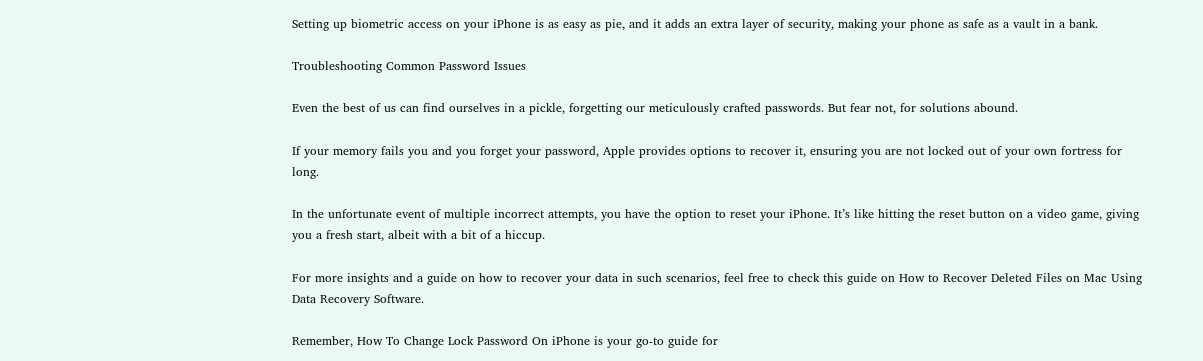Setting up biometric access on your iPhone is as easy as pie, and it adds an extra layer of security, making your phone as safe as a vault in a bank.

Troubleshooting Common Password Issues

Even the best of us can find ourselves in a pickle, forgetting our meticulously crafted passwords. But fear not, for solutions abound.

If your memory fails you and you forget your password, Apple provides options to recover it, ensuring you are not locked out of your own fortress for long.

In the unfortunate event of multiple incorrect attempts, you have the option to reset your iPhone. It’s like hitting the reset button on a video game, giving you a fresh start, albeit with a bit of a hiccup.

For more insights and a guide on how to recover your data in such scenarios, feel free to check this guide on How to Recover Deleted Files on Mac Using Data Recovery Software.

Remember, How To Change Lock Password On iPhone is your go-to guide for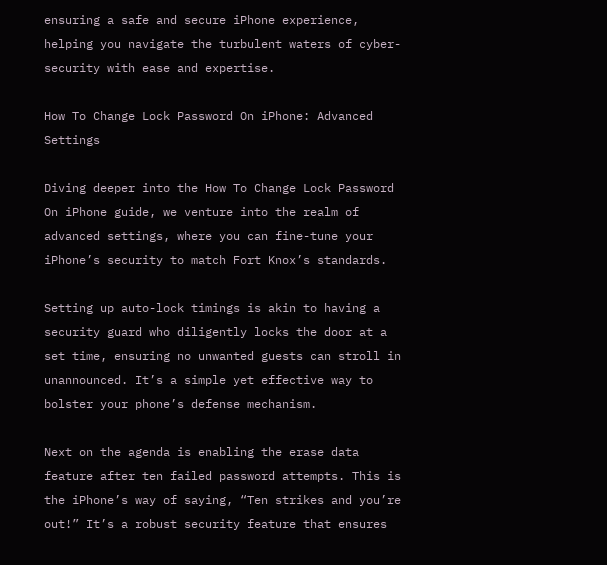ensuring a safe and secure iPhone experience, helping you navigate the turbulent waters of cyber-security with ease and expertise.

How To Change Lock Password On iPhone: Advanced Settings

Diving deeper into the How To Change Lock Password On iPhone guide, we venture into the realm of advanced settings, where you can fine-tune your iPhone’s security to match Fort Knox’s standards.

Setting up auto-lock timings is akin to having a security guard who diligently locks the door at a set time, ensuring no unwanted guests can stroll in unannounced. It’s a simple yet effective way to bolster your phone’s defense mechanism.

Next on the agenda is enabling the erase data feature after ten failed password attempts. This is the iPhone’s way of saying, “Ten strikes and you’re out!” It’s a robust security feature that ensures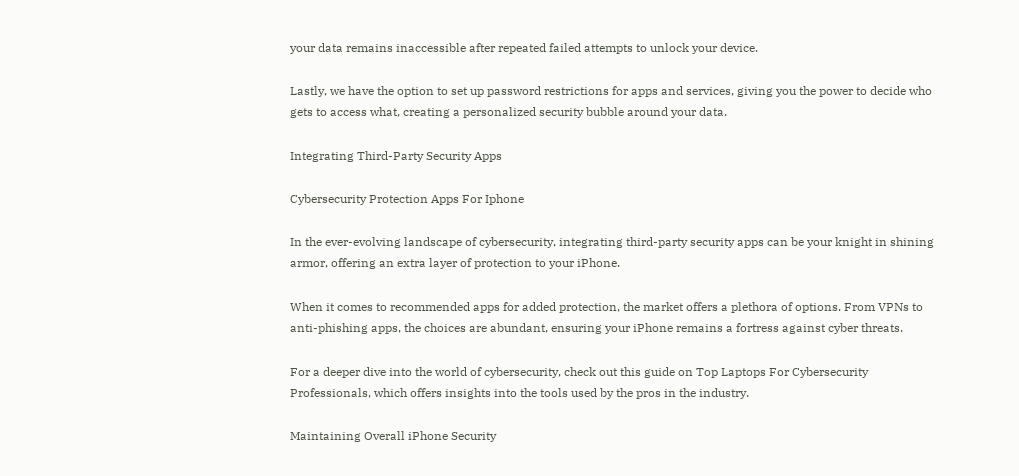your data remains inaccessible after repeated failed attempts to unlock your device.

Lastly, we have the option to set up password restrictions for apps and services, giving you the power to decide who gets to access what, creating a personalized security bubble around your data.

Integrating Third-Party Security Apps

Cybersecurity Protection Apps For Iphone

In the ever-evolving landscape of cybersecurity, integrating third-party security apps can be your knight in shining armor, offering an extra layer of protection to your iPhone.

When it comes to recommended apps for added protection, the market offers a plethora of options. From VPNs to anti-phishing apps, the choices are abundant, ensuring your iPhone remains a fortress against cyber threats.

For a deeper dive into the world of cybersecurity, check out this guide on Top Laptops For Cybersecurity Professionals, which offers insights into the tools used by the pros in the industry.

Maintaining Overall iPhone Security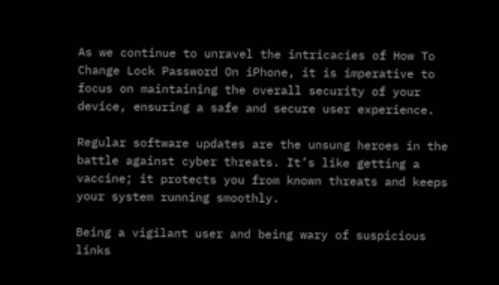As we continue to unravel the intricacies of How To Change Lock Password On iPhone, it is imperative to focus on maintaining the overall security of your device, ensuring a safe and secure user experience.

Regular software updates are the unsung heroes in the battle against cyber threats. It’s like getting a vaccine; it protects you from known threats and keeps your system running smoothly.

Being a vigilant user and being wary of suspicious links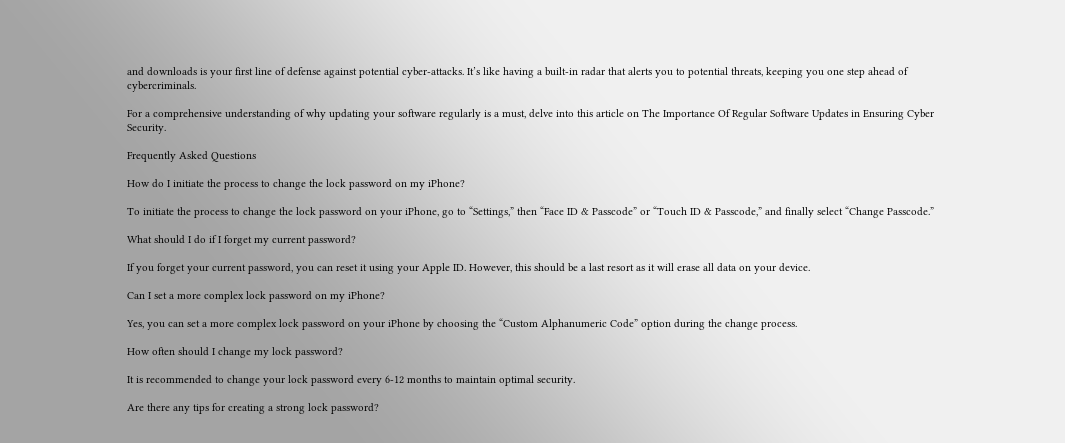and downloads is your first line of defense against potential cyber-attacks. It’s like having a built-in radar that alerts you to potential threats, keeping you one step ahead of cybercriminals.

For a comprehensive understanding of why updating your software regularly is a must, delve into this article on The Importance Of Regular Software Updates in Ensuring Cyber Security.

Frequently Asked Questions

How do I initiate the process to change the lock password on my iPhone?

To initiate the process to change the lock password on your iPhone, go to “Settings,” then “Face ID & Passcode” or “Touch ID & Passcode,” and finally select “Change Passcode.”

What should I do if I forget my current password?

If you forget your current password, you can reset it using your Apple ID. However, this should be a last resort as it will erase all data on your device.

Can I set a more complex lock password on my iPhone?

Yes, you can set a more complex lock password on your iPhone by choosing the “Custom Alphanumeric Code” option during the change process.

How often should I change my lock password?

It is recommended to change your lock password every 6-12 months to maintain optimal security.

Are there any tips for creating a strong lock password?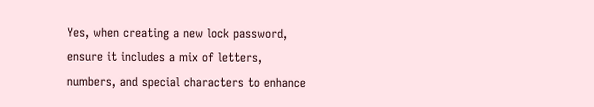Yes, when creating a new lock password, ensure it includes a mix of letters, numbers, and special characters to enhance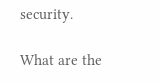security.

What are the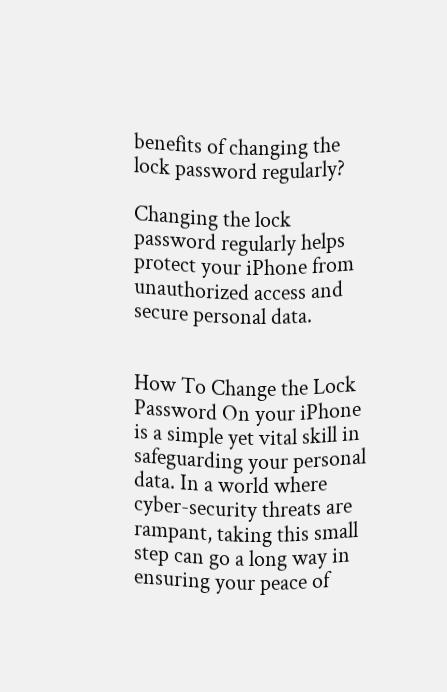benefits of changing the lock password regularly?

Changing the lock password regularly helps protect your iPhone from unauthorized access and secure personal data.


How To Change the Lock Password On your iPhone is a simple yet vital skill in safeguarding your personal data. In a world where cyber-security threats are rampant, taking this small step can go a long way in ensuring your peace of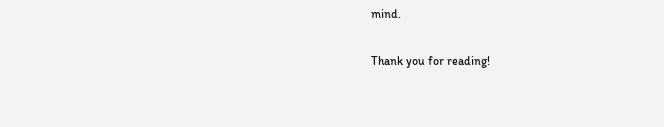mind.

Thank you for reading!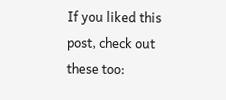If you liked this post, check out these too: